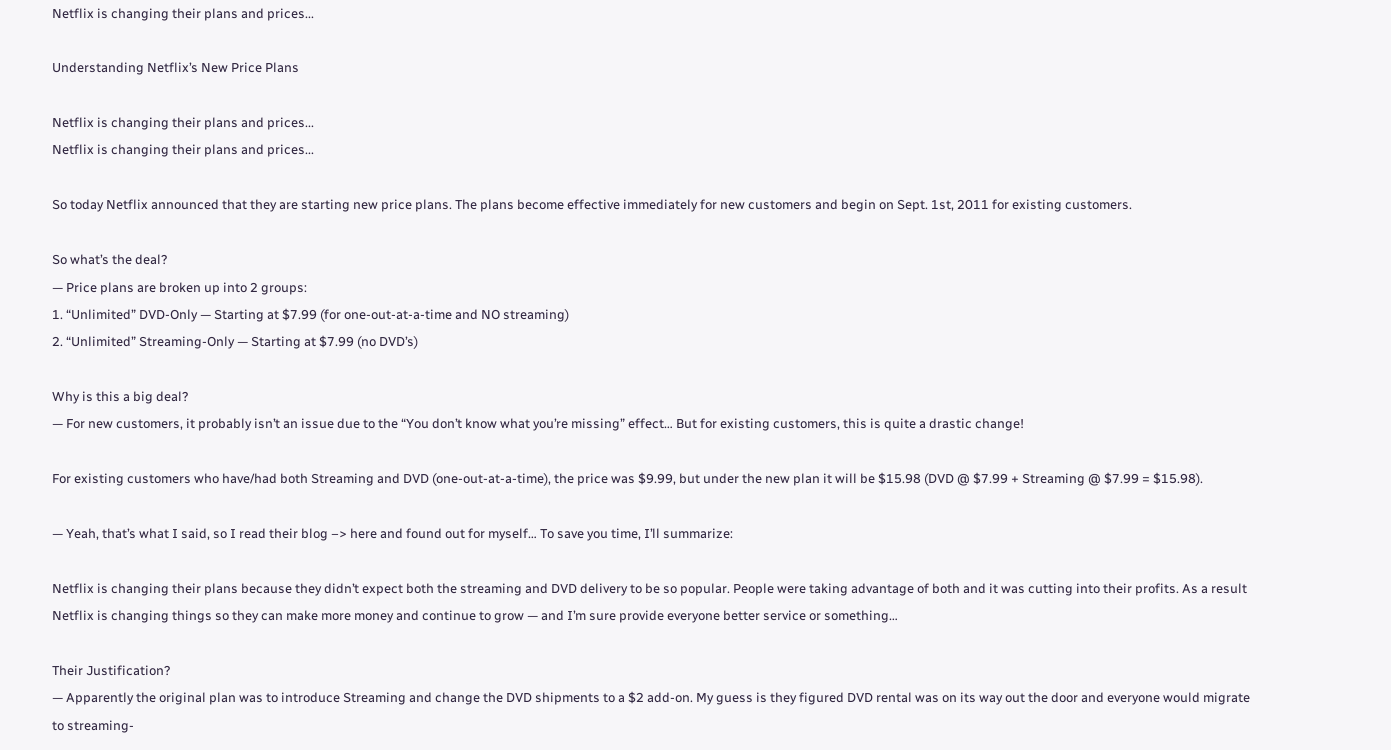Netflix is changing their plans and prices...

Understanding Netflix’s New Price Plans

Netflix is changing their plans and prices...
Netflix is changing their plans and prices...

So today Netflix announced that they are starting new price plans. The plans become effective immediately for new customers and begin on Sept. 1st, 2011 for existing customers.

So what’s the deal?
— Price plans are broken up into 2 groups:
1. “Unlimited” DVD-Only — Starting at $7.99 (for one-out-at-a-time and NO streaming)
2. “Unlimited” Streaming-Only — Starting at $7.99 (no DVD’s)

Why is this a big deal?
— For new customers, it probably isn’t an issue due to the “You don’t know what you’re missing” effect… But for existing customers, this is quite a drastic change!

For existing customers who have/had both Streaming and DVD (one-out-at-a-time), the price was $9.99, but under the new plan it will be $15.98 (DVD @ $7.99 + Streaming @ $7.99 = $15.98).

— Yeah, that’s what I said, so I read their blog –> here and found out for myself… To save you time, I’ll summarize:

Netflix is changing their plans because they didn’t expect both the streaming and DVD delivery to be so popular. People were taking advantage of both and it was cutting into their profits. As a result Netflix is changing things so they can make more money and continue to grow — and I’m sure provide everyone better service or something…

Their Justification?
— Apparently the original plan was to introduce Streaming and change the DVD shipments to a $2 add-on. My guess is they figured DVD rental was on its way out the door and everyone would migrate to streaming-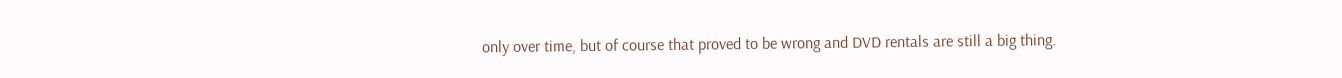only over time, but of course that proved to be wrong and DVD rentals are still a big thing.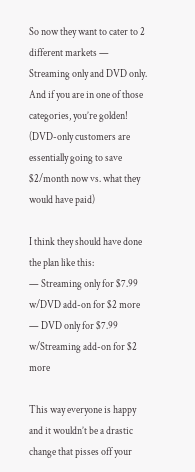So now they want to cater to 2 different markets — Streaming only and DVD only.
And if you are in one of those categories, you’re golden! (DVD-only customers are essentially going to save $2/month now vs. what they would have paid)

I think they should have done the plan like this:
— Streaming only for $7.99 w/DVD add-on for $2 more
— DVD only for $7.99 w/Streaming add-on for $2 more

This way everyone is happy and it wouldn’t be a drastic change that pisses off your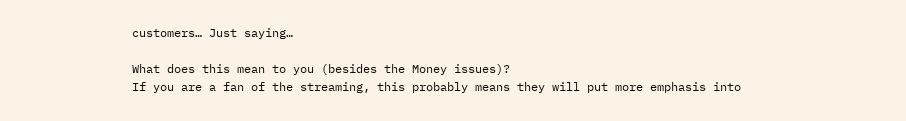customers… Just saying…

What does this mean to you (besides the Money issues)?
If you are a fan of the streaming, this probably means they will put more emphasis into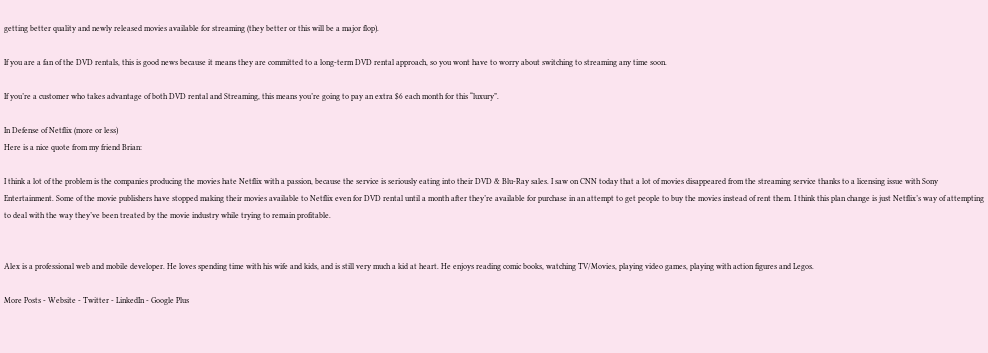getting better quality and newly released movies available for streaming (they better or this will be a major flop).

If you are a fan of the DVD rentals, this is good news because it means they are committed to a long-term DVD rental approach, so you wont have to worry about switching to streaming any time soon.

If you’re a customer who takes advantage of both DVD rental and Streaming, this means you’re going to pay an extra $6 each month for this “luxury”.

In Defense of Netflix (more or less)
Here is a nice quote from my friend Brian:

I think a lot of the problem is the companies producing the movies hate Netflix with a passion, because the service is seriously eating into their DVD & Blu-Ray sales. I saw on CNN today that a lot of movies disappeared from the streaming service thanks to a licensing issue with Sony Entertainment. Some of the movie publishers have stopped making their movies available to Netflix even for DVD rental until a month after they’re available for purchase in an attempt to get people to buy the movies instead of rent them. I think this plan change is just Netflix’s way of attempting to deal with the way they’ve been treated by the movie industry while trying to remain profitable.


Alex is a professional web and mobile developer. He loves spending time with his wife and kids, and is still very much a kid at heart. He enjoys reading comic books, watching TV/Movies, playing video games, playing with action figures and Legos.

More Posts - Website - Twitter - LinkedIn - Google Plus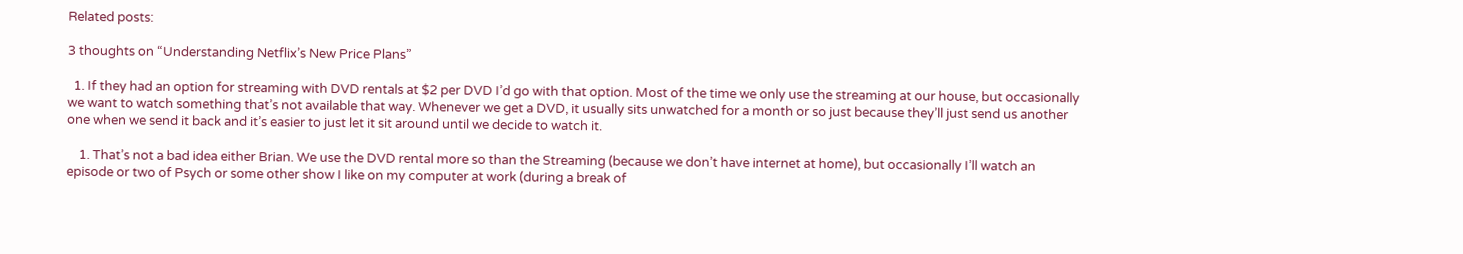Related posts:

3 thoughts on “Understanding Netflix’s New Price Plans”

  1. If they had an option for streaming with DVD rentals at $2 per DVD I’d go with that option. Most of the time we only use the streaming at our house, but occasionally we want to watch something that’s not available that way. Whenever we get a DVD, it usually sits unwatched for a month or so just because they’ll just send us another one when we send it back and it’s easier to just let it sit around until we decide to watch it.

    1. That’s not a bad idea either Brian. We use the DVD rental more so than the Streaming (because we don’t have internet at home), but occasionally I’ll watch an episode or two of Psych or some other show I like on my computer at work (during a break of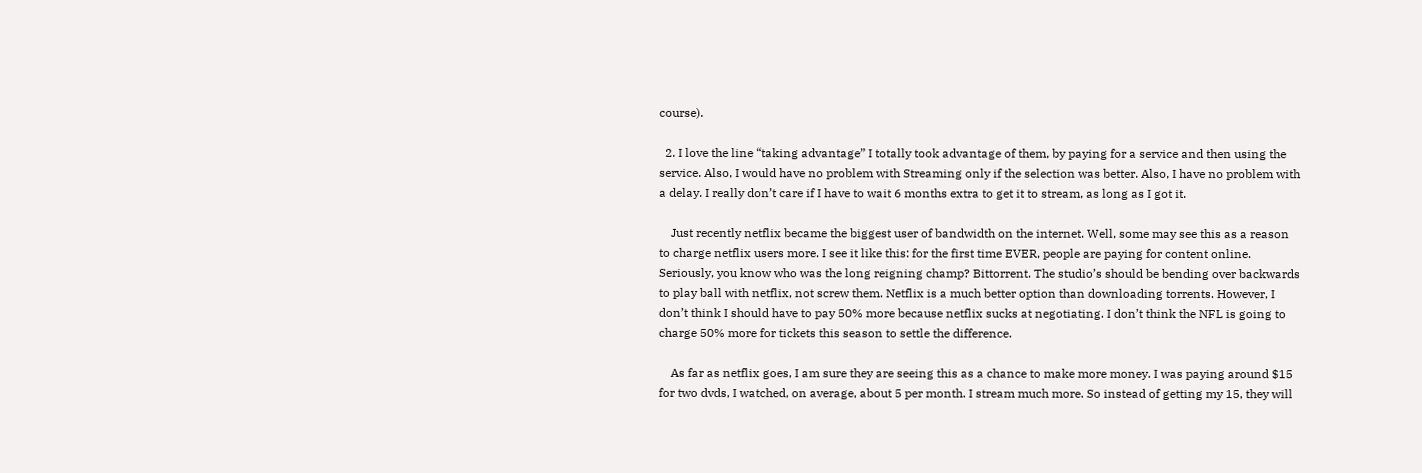course).

  2. I love the line “taking advantage” I totally took advantage of them, by paying for a service and then using the service. Also, I would have no problem with Streaming only if the selection was better. Also, I have no problem with a delay. I really don’t care if I have to wait 6 months extra to get it to stream, as long as I got it.

    Just recently netflix became the biggest user of bandwidth on the internet. Well, some may see this as a reason to charge netflix users more. I see it like this: for the first time EVER, people are paying for content online. Seriously, you know who was the long reigning champ? Bittorrent. The studio’s should be bending over backwards to play ball with netflix, not screw them. Netflix is a much better option than downloading torrents. However, I don’t think I should have to pay 50% more because netflix sucks at negotiating. I don’t think the NFL is going to charge 50% more for tickets this season to settle the difference.

    As far as netflix goes, I am sure they are seeing this as a chance to make more money. I was paying around $15 for two dvds, I watched, on average, about 5 per month. I stream much more. So instead of getting my 15, they will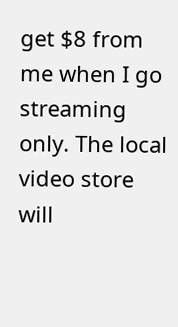get $8 from me when I go streaming only. The local video store will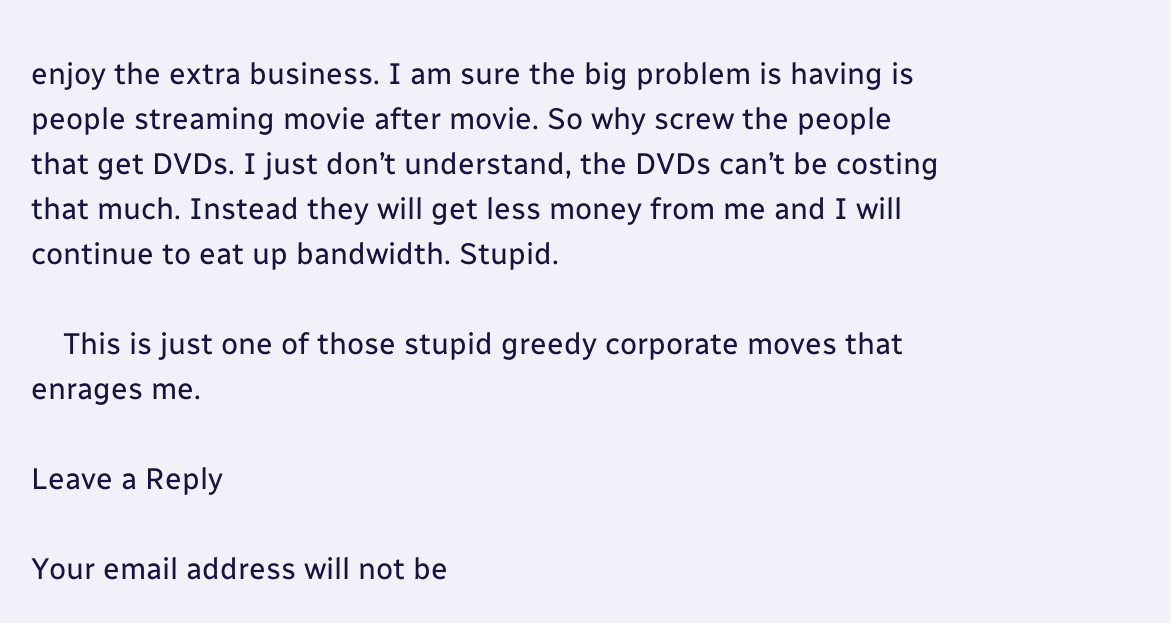enjoy the extra business. I am sure the big problem is having is people streaming movie after movie. So why screw the people that get DVDs. I just don’t understand, the DVDs can’t be costing that much. Instead they will get less money from me and I will continue to eat up bandwidth. Stupid.

    This is just one of those stupid greedy corporate moves that enrages me.

Leave a Reply

Your email address will not be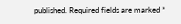published. Required fields are marked *